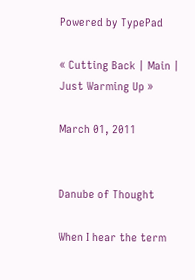Powered by TypePad

« Cutting Back | Main | Just Warming Up »

March 01, 2011


Danube of Thought

When I hear the term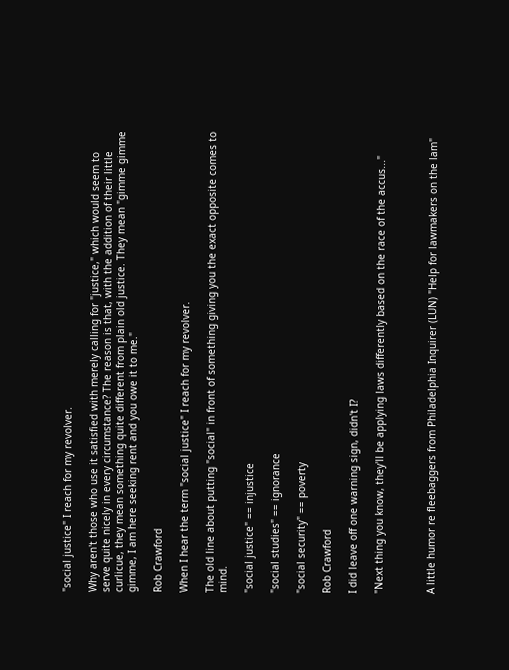"social justice" I reach for my revolver.

Why aren't those who use it satisfied with merely calling for "justice," which would seem to serve quite nicely in every circumstance? The reason is that, with the addition of their little curlicue, they mean something quite different from plain old justice. They mean "gimme gimme gimme, I am here seeking rent and you owe it to me."

Rob Crawford

When I hear the term "social justice" I reach for my revolver.

The old line about putting "social" in front of something giving you the exact opposite comes to mind.

"social justice" == injustice

"social studies" == ignorance

"social security" == poverty

Rob Crawford

I did leave off one warning sign, didn't I?

"Next thing you know, they'll be applying laws differently based on the race of the accus..."



A little humor re fleebaggers from Philadelphia Inquirer (LUN) "Help for lawmakers on the lam"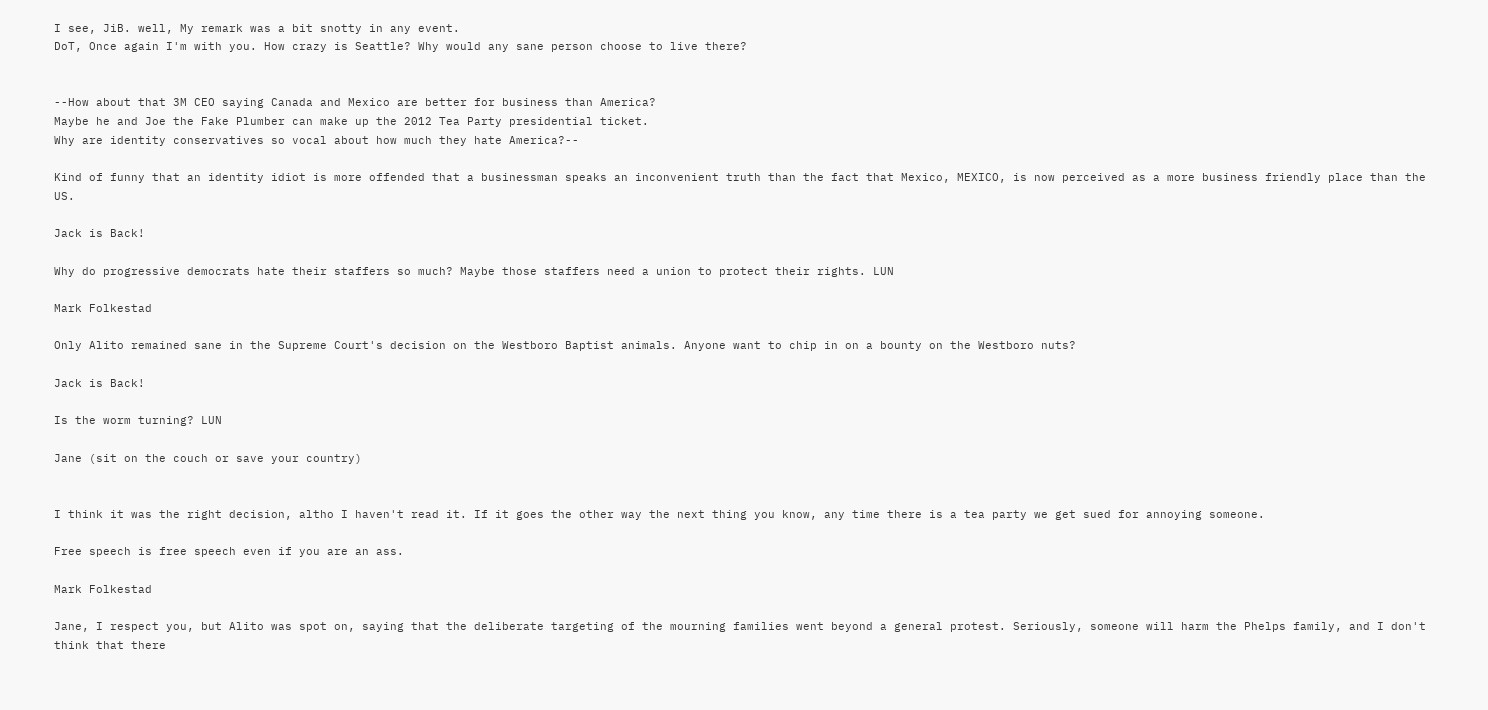I see, JiB. well, My remark was a bit snotty in any event.
DoT, Once again I'm with you. How crazy is Seattle? Why would any sane person choose to live there?


--How about that 3M CEO saying Canada and Mexico are better for business than America?
Maybe he and Joe the Fake Plumber can make up the 2012 Tea Party presidential ticket.
Why are identity conservatives so vocal about how much they hate America?--

Kind of funny that an identity idiot is more offended that a businessman speaks an inconvenient truth than the fact that Mexico, MEXICO, is now perceived as a more business friendly place than the US.

Jack is Back!

Why do progressive democrats hate their staffers so much? Maybe those staffers need a union to protect their rights. LUN

Mark Folkestad

Only Alito remained sane in the Supreme Court's decision on the Westboro Baptist animals. Anyone want to chip in on a bounty on the Westboro nuts?

Jack is Back!

Is the worm turning? LUN

Jane (sit on the couch or save your country)


I think it was the right decision, altho I haven't read it. If it goes the other way the next thing you know, any time there is a tea party we get sued for annoying someone.

Free speech is free speech even if you are an ass.

Mark Folkestad

Jane, I respect you, but Alito was spot on, saying that the deliberate targeting of the mourning families went beyond a general protest. Seriously, someone will harm the Phelps family, and I don't think that there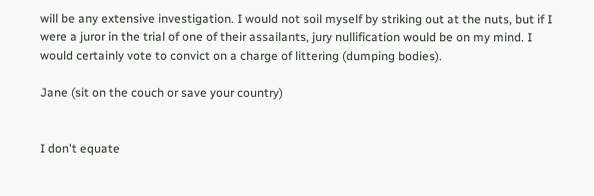will be any extensive investigation. I would not soil myself by striking out at the nuts, but if I were a juror in the trial of one of their assailants, jury nullification would be on my mind. I would certainly vote to convict on a charge of littering (dumping bodies).

Jane (sit on the couch or save your country)


I don't equate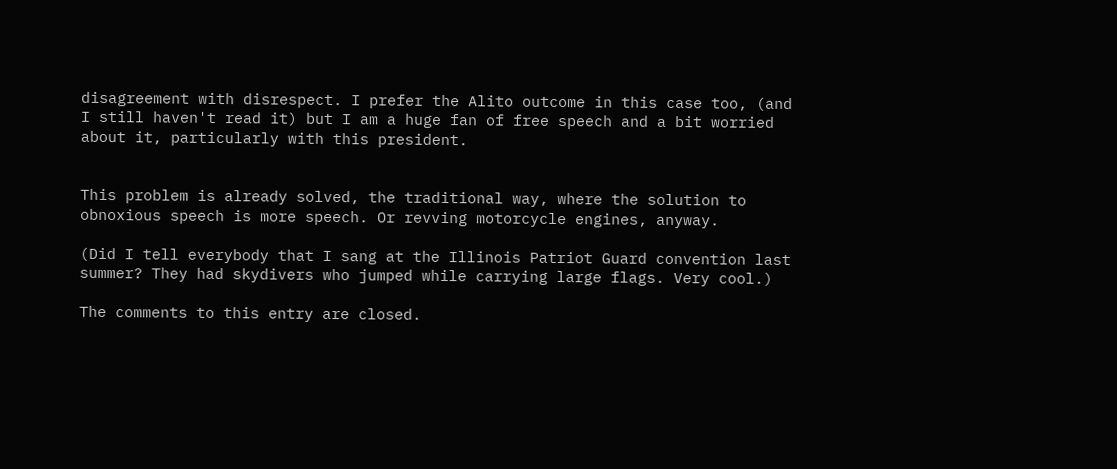disagreement with disrespect. I prefer the Alito outcome in this case too, (and I still haven't read it) but I am a huge fan of free speech and a bit worried about it, particularly with this president.


This problem is already solved, the traditional way, where the solution to obnoxious speech is more speech. Or revving motorcycle engines, anyway.

(Did I tell everybody that I sang at the Illinois Patriot Guard convention last summer? They had skydivers who jumped while carrying large flags. Very cool.)

The comments to this entry are closed.